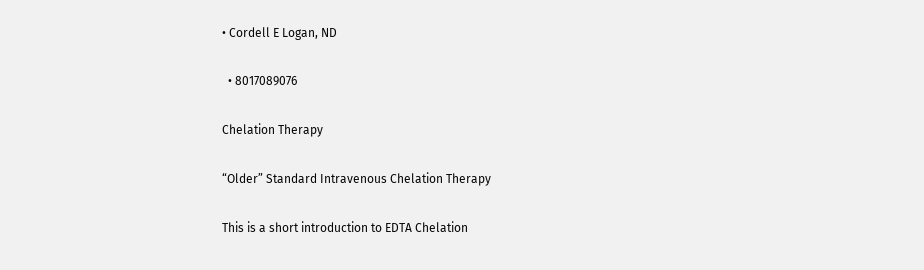• Cordell E Logan, ND

  • 8017089076

Chelation Therapy

“Older” Standard Intravenous Chelation Therapy

This is a short introduction to EDTA Chelation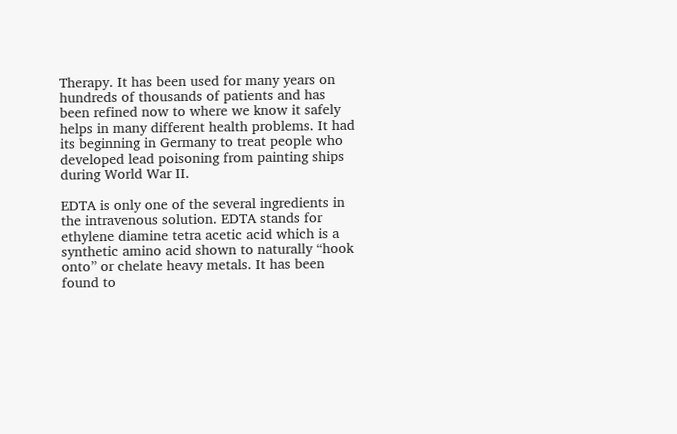Therapy. It has been used for many years on hundreds of thousands of patients and has been refined now to where we know it safely helps in many different health problems. It had its beginning in Germany to treat people who developed lead poisoning from painting ships during World War II.

EDTA is only one of the several ingredients in the intravenous solution. EDTA stands for ethylene diamine tetra acetic acid which is a synthetic amino acid shown to naturally “hook onto” or chelate heavy metals. It has been found to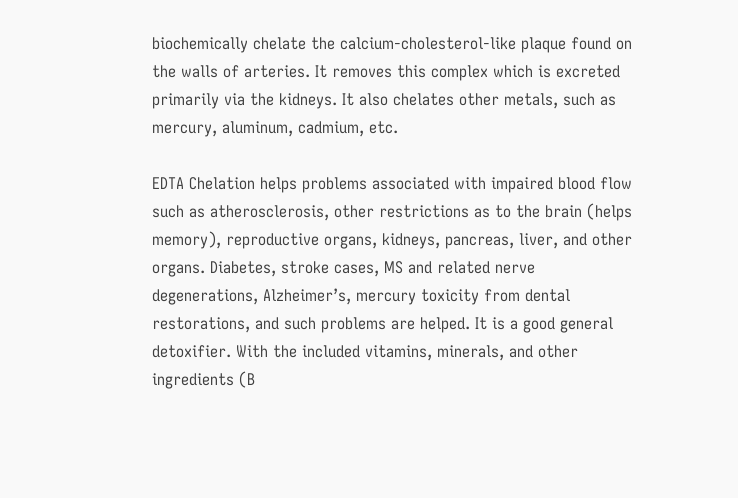biochemically chelate the calcium-cholesterol-like plaque found on the walls of arteries. It removes this complex which is excreted primarily via the kidneys. It also chelates other metals, such as mercury, aluminum, cadmium, etc.

EDTA Chelation helps problems associated with impaired blood flow such as atherosclerosis, other restrictions as to the brain (helps memory), reproductive organs, kidneys, pancreas, liver, and other organs. Diabetes, stroke cases, MS and related nerve degenerations, Alzheimer’s, mercury toxicity from dental restorations, and such problems are helped. It is a good general detoxifier. With the included vitamins, minerals, and other ingredients (B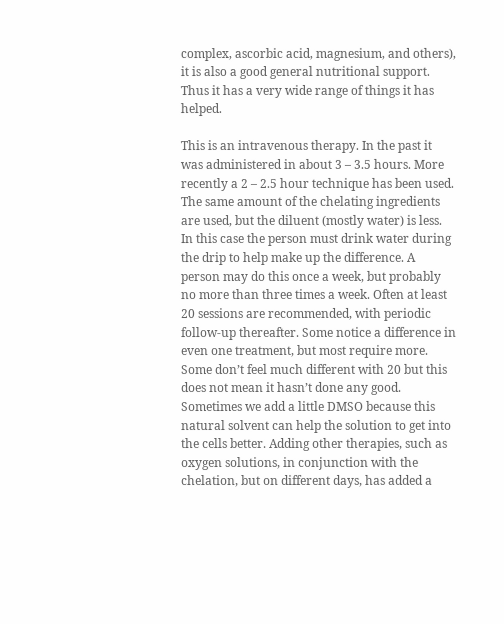complex, ascorbic acid, magnesium, and others), it is also a good general nutritional support. Thus it has a very wide range of things it has helped.

This is an intravenous therapy. In the past it was administered in about 3 – 3.5 hours. More recently a 2 – 2.5 hour technique has been used. The same amount of the chelating ingredients are used, but the diluent (mostly water) is less. In this case the person must drink water during the drip to help make up the difference. A person may do this once a week, but probably no more than three times a week. Often at least 20 sessions are recommended, with periodic follow-up thereafter. Some notice a difference in even one treatment, but most require more. Some don’t feel much different with 20 but this does not mean it hasn’t done any good. Sometimes we add a little DMSO because this natural solvent can help the solution to get into the cells better. Adding other therapies, such as oxygen solutions, in conjunction with the chelation, but on different days, has added a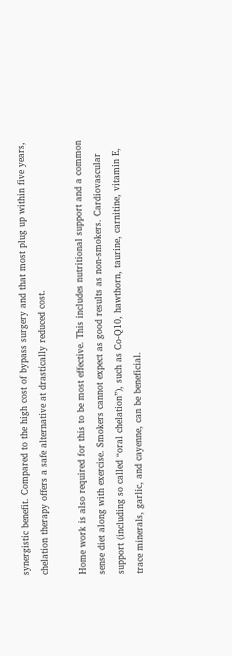synergistic benefit. Compared to the high cost of bypass surgery and that most plug up within five years, chelation therapy offers a safe alternative at drastically reduced cost.

Home work is also required for this to be most effective. This includes nutritional support and a common sense diet along with exercise. Smokers cannot expect as good results as non-smokers. Cardiovascular support (including so called “oral chelation”), such as Co-Q10, hawthorn, taurine, carnitine, vitamin E, trace minerals, garlic, and cayenne, can be beneficial.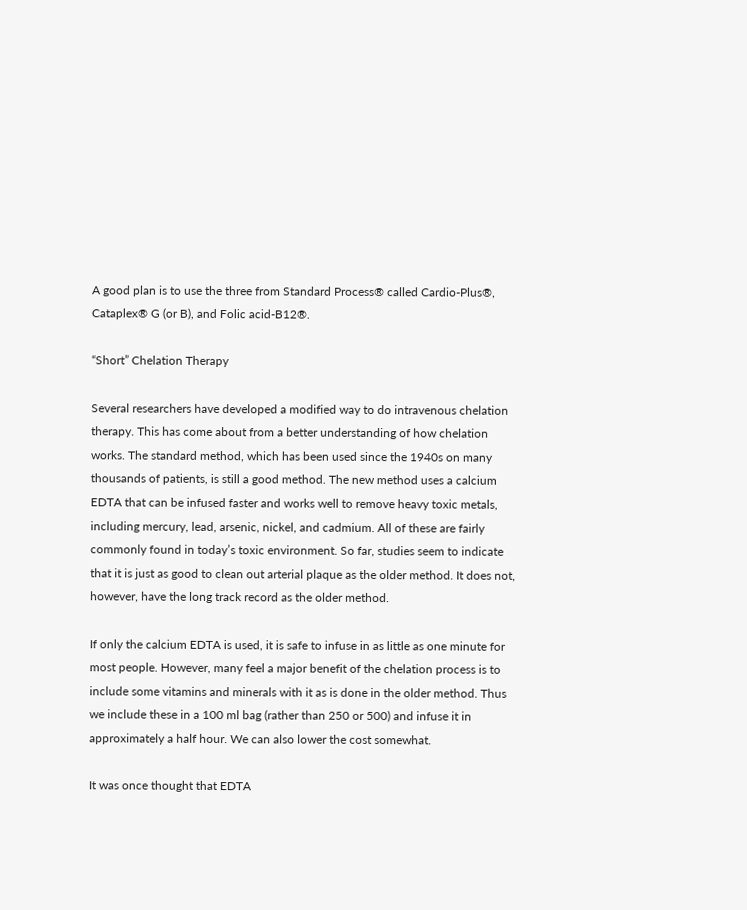A good plan is to use the three from Standard Process® called Cardio-Plus®, Cataplex® G (or B), and Folic acid-B12®.

“Short” Chelation Therapy

Several researchers have developed a modified way to do intravenous chelation therapy. This has come about from a better understanding of how chelation works. The standard method, which has been used since the 1940s on many thousands of patients, is still a good method. The new method uses a calcium EDTA that can be infused faster and works well to remove heavy toxic metals, including mercury, lead, arsenic, nickel, and cadmium. All of these are fairly commonly found in today’s toxic environment. So far, studies seem to indicate that it is just as good to clean out arterial plaque as the older method. It does not, however, have the long track record as the older method.

If only the calcium EDTA is used, it is safe to infuse in as little as one minute for most people. However, many feel a major benefit of the chelation process is to include some vitamins and minerals with it as is done in the older method. Thus we include these in a 100 ml bag (rather than 250 or 500) and infuse it in approximately a half hour. We can also lower the cost somewhat.

It was once thought that EDTA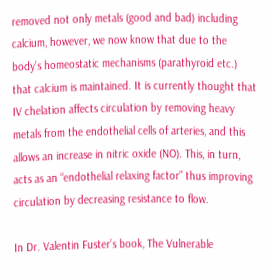removed not only metals (good and bad) including calcium, however, we now know that due to the body’s homeostatic mechanisms (parathyroid etc.) that calcium is maintained. It is currently thought that IV chelation affects circulation by removing heavy metals from the endothelial cells of arteries, and this allows an increase in nitric oxide (NO). This, in turn, acts as an “endothelial relaxing factor” thus improving circulation by decreasing resistance to flow.

In Dr. Valentin Fuster’s book, The Vulnerable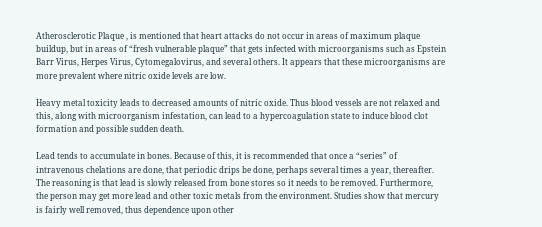Atherosclerotic Plaque , is mentioned that heart attacks do not occur in areas of maximum plaque buildup, but in areas of “fresh vulnerable plaque” that gets infected with microorganisms such as Epstein Barr Virus, Herpes Virus, Cytomegalovirus, and several others. It appears that these microorganisms are more prevalent where nitric oxide levels are low.

Heavy metal toxicity leads to decreased amounts of nitric oxide. Thus blood vessels are not relaxed and this, along with microorganism infestation, can lead to a hypercoagulation state to induce blood clot formation and possible sudden death.

Lead tends to accumulate in bones. Because of this, it is recommended that once a “series” of intravenous chelations are done, that periodic drips be done, perhaps several times a year, thereafter. The reasoning is that lead is slowly released from bone stores so it needs to be removed. Furthermore, the person may get more lead and other toxic metals from the environment. Studies show that mercury is fairly well removed, thus dependence upon other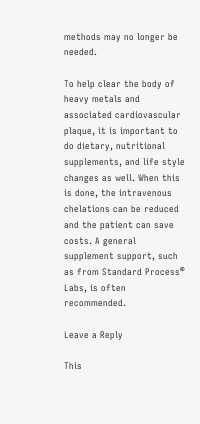methods may no longer be needed.

To help clear the body of heavy metals and associated cardiovascular plaque, it is important to do dietary, nutritional supplements, and life style changes as well. When this is done, the intravenous chelations can be reduced and the patient can save costs. A general supplement support, such as from Standard Process® Labs, is often recommended.

Leave a Reply

This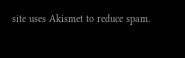site uses Akismet to reduce spam.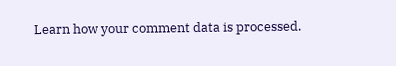Learn how your comment data is processed.